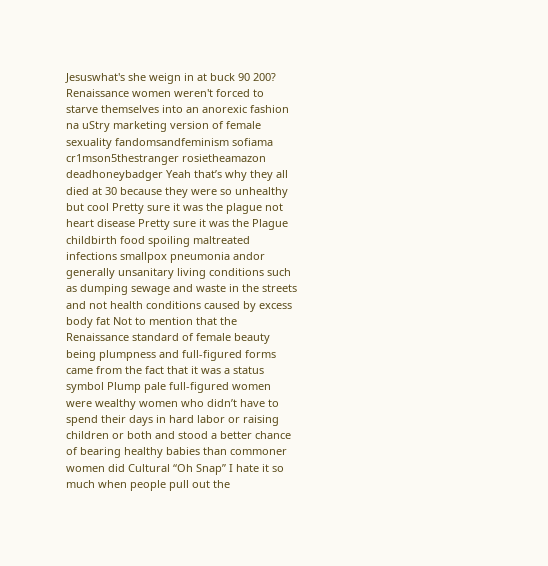Jesuswhat's she weign in at buck 90 200? Renaissance women weren't forced to starve themselves into an anorexic fashion na uStry marketing version of female sexuality fandomsandfeminism sofiama cr1mson5thestranger rosietheamazon deadhoneybadger Yeah that’s why they all died at 30 because they were so unhealthy but cool Pretty sure it was the plague not heart disease Pretty sure it was the Plague childbirth food spoiling maltreated infections smallpox pneumonia andor generally unsanitary living conditions such as dumping sewage and waste in the streets and not health conditions caused by excess body fat Not to mention that the Renaissance standard of female beauty being plumpness and full-figured forms came from the fact that it was a status symbol Plump pale full-figured women were wealthy women who didn’t have to spend their days in hard labor or raising children or both and stood a better chance of bearing healthy babies than commoner women did Cultural “Oh Snap” I hate it so much when people pull out the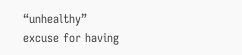“unhealthy” excuse for having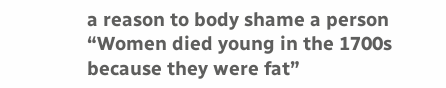a reason to body shame a person “Women died young in the 1700s because they were fat”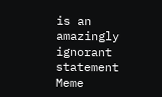is an amazingly ignorant statement Meme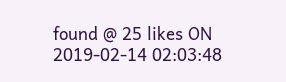found @ 25 likes ON 2019-02-14 02:03:48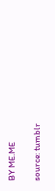BY ME.ME

source: tumblr